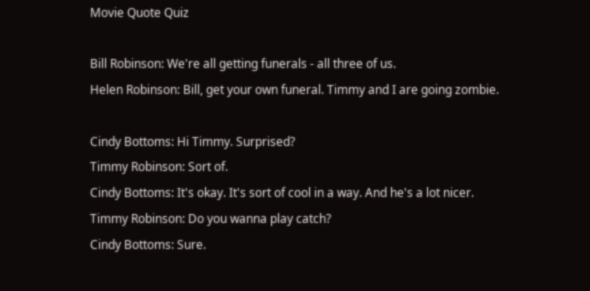Movie Quote Quiz

Bill Robinson: We're all getting funerals - all three of us.
Helen Robinson: Bill, get your own funeral. Timmy and I are going zombie.

Cindy Bottoms: Hi Timmy. Surprised?
Timmy Robinson: Sort of.
Cindy Bottoms: It's okay. It's sort of cool in a way. And he's a lot nicer.
Timmy Robinson: Do you wanna play catch?
Cindy Bottoms: Sure.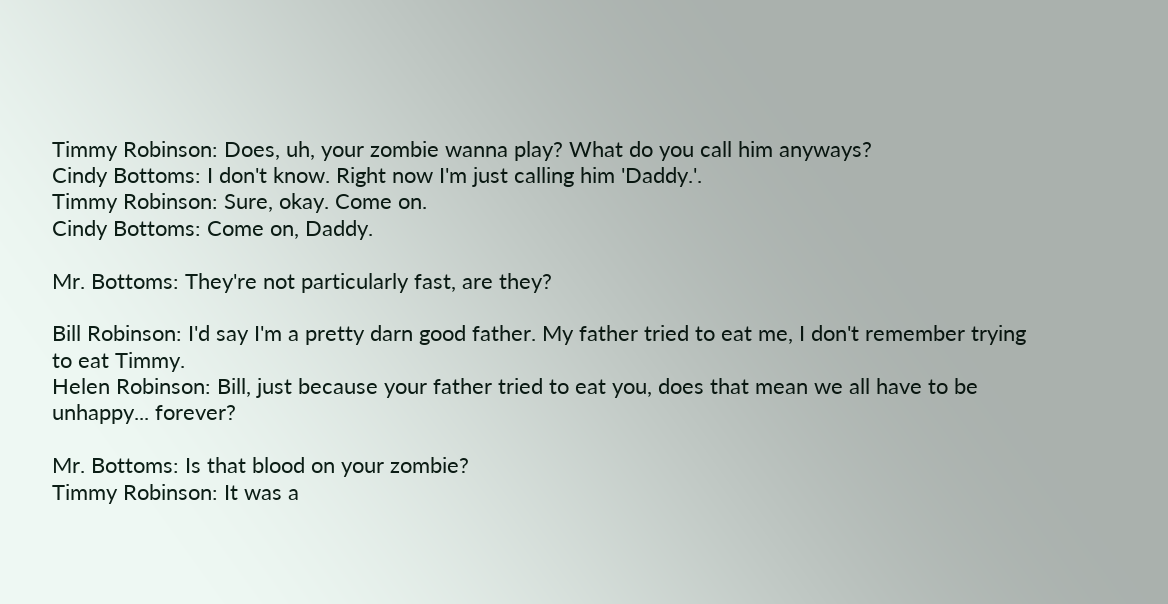Timmy Robinson: Does, uh, your zombie wanna play? What do you call him anyways?
Cindy Bottoms: I don't know. Right now I'm just calling him 'Daddy.'.
Timmy Robinson: Sure, okay. Come on.
Cindy Bottoms: Come on, Daddy.

Mr. Bottoms: They're not particularly fast, are they?

Bill Robinson: I'd say I'm a pretty darn good father. My father tried to eat me, I don't remember trying to eat Timmy.
Helen Robinson: Bill, just because your father tried to eat you, does that mean we all have to be unhappy... forever?

Mr. Bottoms: Is that blood on your zombie?
Timmy Robinson: It was a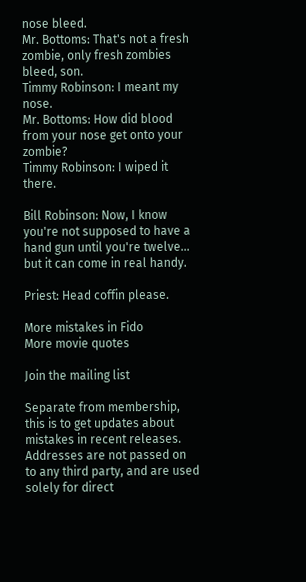nose bleed.
Mr. Bottoms: That's not a fresh zombie, only fresh zombies bleed, son.
Timmy Robinson: I meant my nose.
Mr. Bottoms: How did blood from your nose get onto your zombie?
Timmy Robinson: I wiped it there.

Bill Robinson: Now, I know you're not supposed to have a hand gun until you're twelve... but it can come in real handy.

Priest: Head coffin please.

More mistakes in Fido
More movie quotes

Join the mailing list

Separate from membership, this is to get updates about mistakes in recent releases. Addresses are not passed on to any third party, and are used solely for direct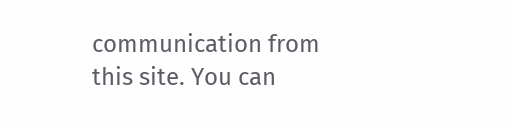communication from this site. You can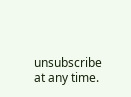unsubscribe at any time.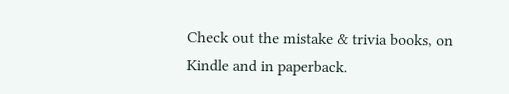Check out the mistake & trivia books, on Kindle and in paperback.